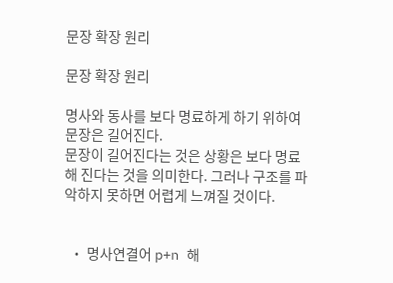문장 확장 원리

문장 확장 원리

명사와 동사를 보다 명료하게 하기 위하여 문장은 길어진다.
문장이 길어진다는 것은 상황은 보다 명료해 진다는 것을 의미한다. 그러나 구조를 파악하지 못하면 어렵게 느껴질 것이다.


  • 명사연결어 p+n 해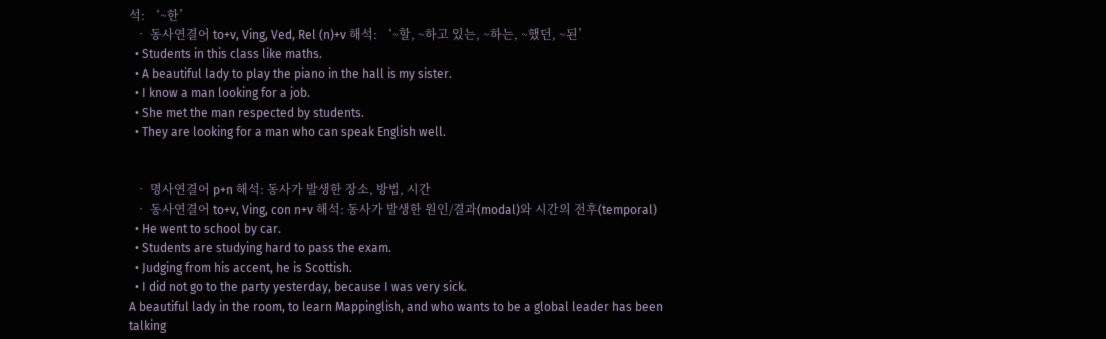석: ‘~한’
  • 동사연결어 to+v, Ving, Ved, Rel (n)+v 해석: ‘~할, ~하고 있는, ~하는, ~했던, ~된’
  • Students in this class like maths.
  • A beautiful lady to play the piano in the hall is my sister.
  • I know a man looking for a job.
  • She met the man respected by students.
  • They are looking for a man who can speak English well.


  • 명사연결어 p+n 해석: 동사가 발생한 장소, 방법, 시간
  • 동사연결어 to+v, Ving, con n+v 해석: 동사가 발생한 원인/결과(modal)와 시간의 전후(temporal)
  • He went to school by car.
  • Students are studying hard to pass the exam.
  • Judging from his accent, he is Scottish.
  • I did not go to the party yesterday, because I was very sick.
A beautiful lady in the room, to learn Mappinglish, and who wants to be a global leader has been talking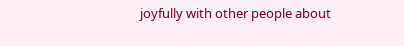joyfully with other people about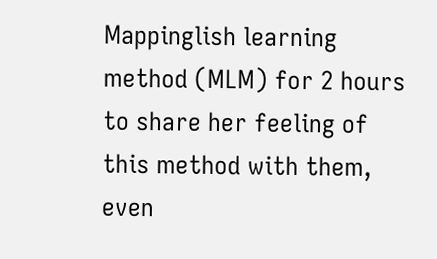Mappinglish learning method (MLM) for 2 hours to share her feeling of this method with them, even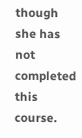though she has not completed this course.